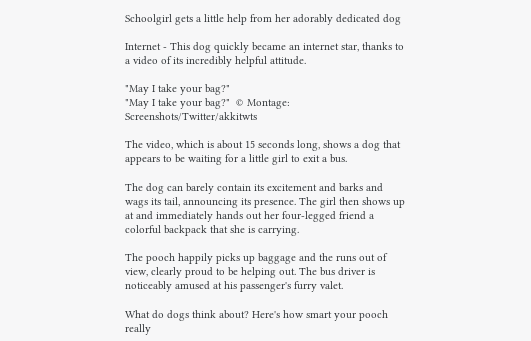Schoolgirl gets a little help from her adorably dedicated dog

Internet - This dog quickly became an internet star, thanks to a video of its incredibly helpful attitude.

"May I take your bag?"
"May I take your bag?"  © Montage: Screenshots/Twitter/akkitwts

The video, which is about 15 seconds long, shows a dog that appears to be waiting for a little girl to exit a bus.

The dog can barely contain its excitement and barks and wags its tail, announcing its presence. The girl then shows up at and immediately hands out her four-legged friend a colorful backpack that she is carrying.

The pooch happily picks up baggage and the runs out of view, clearly proud to be helping out. The bus driver is noticeably amused at his passenger's furry valet.

What do dogs think about? Here's how smart your pooch really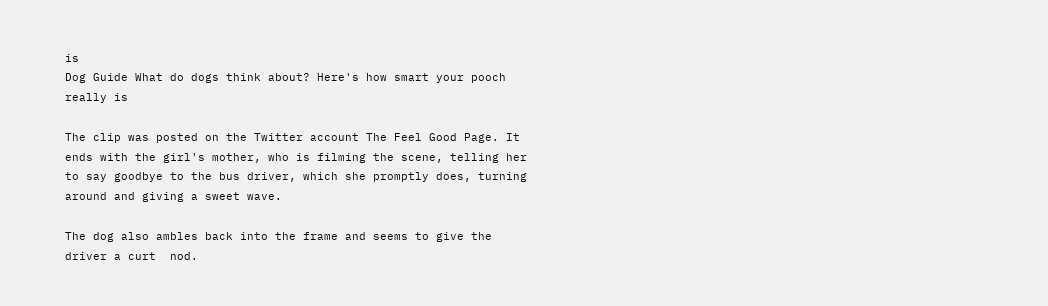is
Dog Guide What do dogs think about? Here's how smart your pooch really is

The clip was posted on the Twitter account The Feel Good Page. It ends with the girl's mother, who is filming the scene, telling her to say goodbye to the bus driver, which she promptly does, turning around and giving a sweet wave.

The dog also ambles back into the frame and seems to give the driver a curt  nod.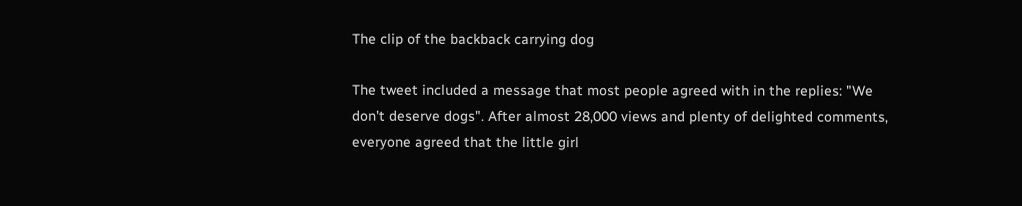The clip of the backback carrying dog

The tweet included a message that most people agreed with in the replies: "We don't deserve dogs". After almost 28,000 views and plenty of delighted comments, everyone agreed that the little girl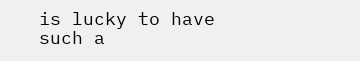is lucky to have such a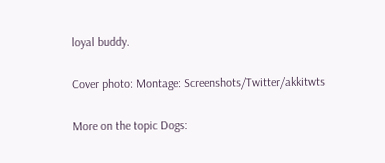loyal buddy.

Cover photo: Montage: Screenshots/Twitter/akkitwts

More on the topic Dogs: